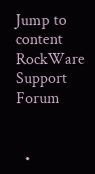Jump to content
RockWare Support Forum


  •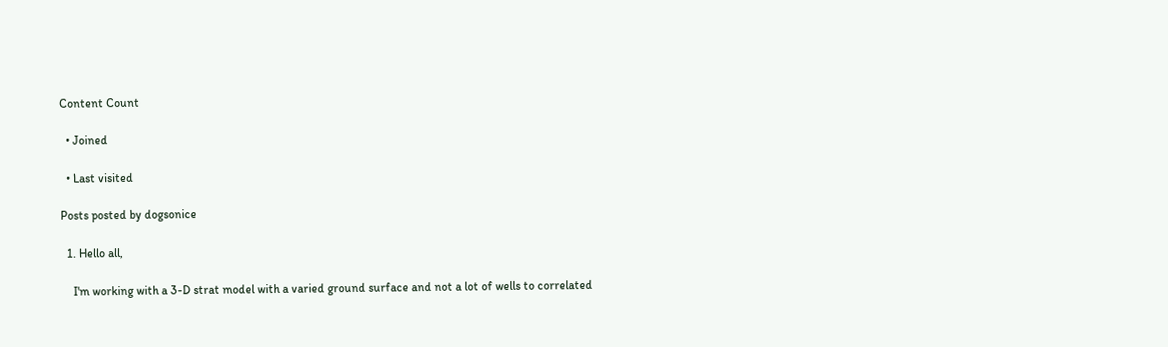Content Count

  • Joined

  • Last visited

Posts posted by dogsonice

  1. Hello all,

    I'm working with a 3-D strat model with a varied ground surface and not a lot of wells to correlated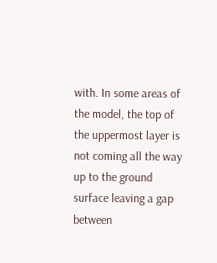with. In some areas of the model, the top of the uppermost layer is not coming all the way up to the ground surface leaving a gap between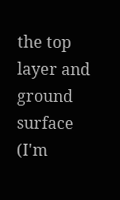the top layer and ground surface (I'm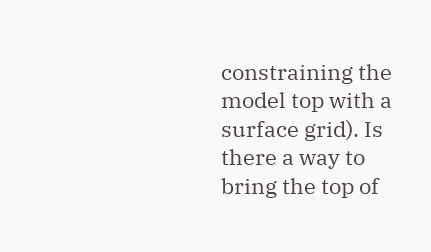constraining the model top with a surface grid). Is there a way to bring the top of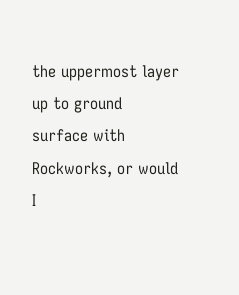the uppermost layer up to ground surface with Rockworks, or would I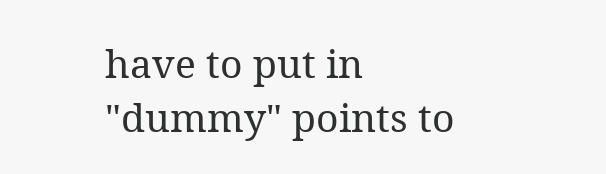have to put in "dummy" points to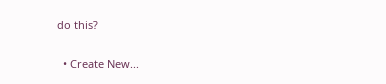do this?


  • Create New...